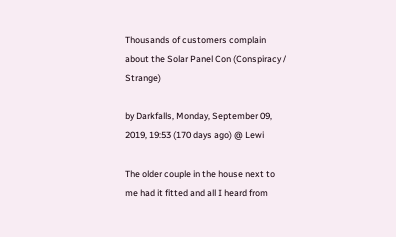Thousands of customers complain about the Solar Panel Con (Conspiracy / Strange)

by Darkfalls, Monday, September 09, 2019, 19:53 (170 days ago) @ Lewi

The older couple in the house next to me had it fitted and all I heard from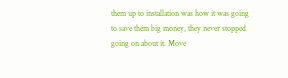them up to installation was how it was going to save them big money, they never stopped going on about it. Move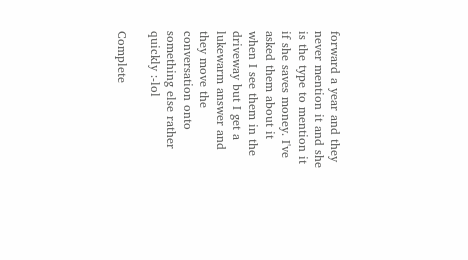forward a year and they never mention it and she is the type to mention it if she saves money. I've asked them about it when I see them in the driveway but I get a lukewarm answer and they move the conversation onto something else rather quickly :-lol

Complete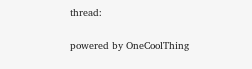thread:


powered by OneCoolThing